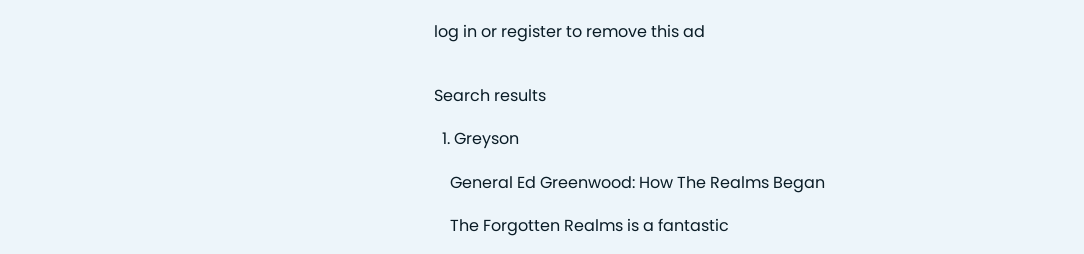log in or register to remove this ad


Search results

  1. Greyson

    General Ed Greenwood: How The Realms Began

    The Forgotten Realms is a fantastic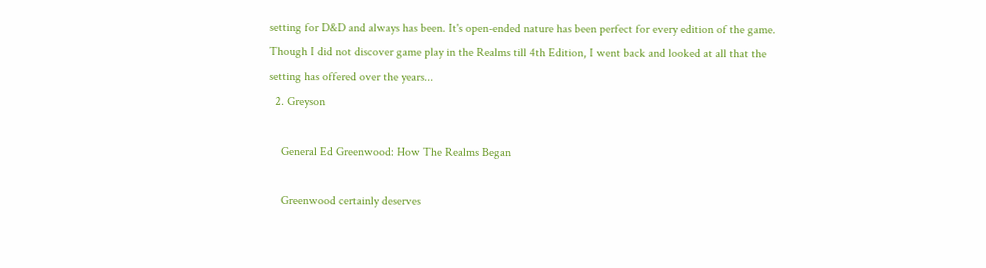setting for D&D and always has been. It's open-ended nature has been perfect for every edition of the game. Though I did not discover game play in the Realms till 4th Edition, I went back and looked at all that the setting has offered over the years...
  2. Greyson

    General Ed Greenwood: How The Realms Began

    Greenwood certainly deserves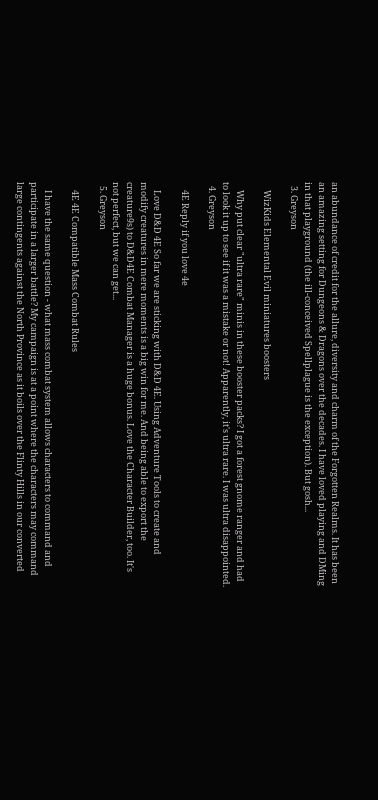an abundance of credit for the allure, diversity and charm of the Forgotten Realms. It has been an amazing setting for Dungeons & Dragons over the decades. I have loved playing and DMing in that playground (the ill-conceived Spellplague is the exception). But gosh...
  3. Greyson

    WizKids Elemental Evil miniatures boosters

    Why put clear "ultra rare" minis in these booster packs? I got a forest gnome ranger and had to look it up to see if it was a mistake or not! Apparently, it's ultra rare. I was ultra disappointed.
  4. Greyson

    4E Reply if you love 4e

    Love D&D 4E So far we are sticking with D&D 4E. Using Adventure Tools to create and modify creatures in mere moments is a big win for me. And being able to export the creature9s) to D&D4E Combat Manager is a huge bonus. Love the Character Builder, too. It's not perfect, but we can get...
  5. Greyson

    4E 4E Compatible Mass Combat Rules

    I have the same question - what mass combat system allows characters to command and participate in a larger battle? My campaign is at a point where the characters may command large contingents against the North Province as it boils over the Flinty Hills in our converted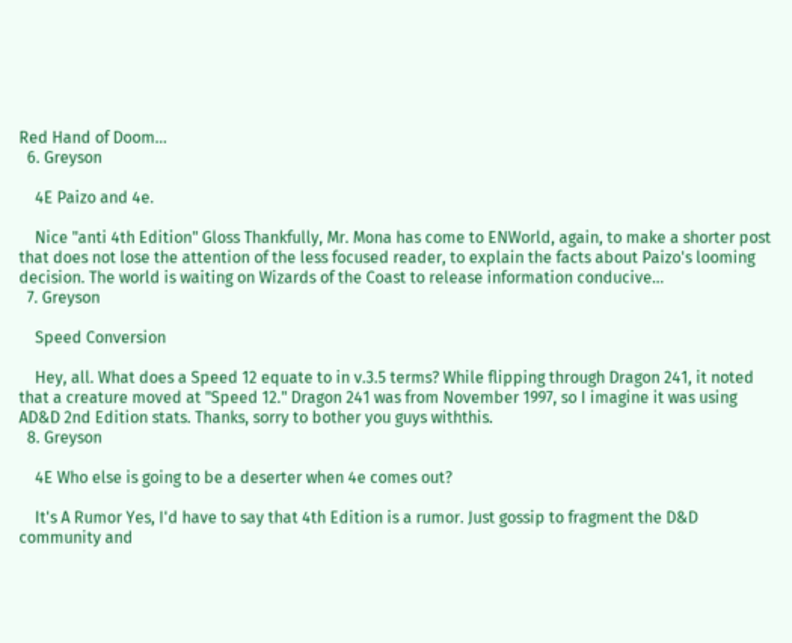Red Hand of Doom...
  6. Greyson

    4E Paizo and 4e.

    Nice "anti 4th Edition" Gloss Thankfully, Mr. Mona has come to ENWorld, again, to make a shorter post that does not lose the attention of the less focused reader, to explain the facts about Paizo's looming decision. The world is waiting on Wizards of the Coast to release information conducive...
  7. Greyson

    Speed Conversion

    Hey, all. What does a Speed 12 equate to in v.3.5 terms? While flipping through Dragon 241, it noted that a creature moved at "Speed 12." Dragon 241 was from November 1997, so I imagine it was using AD&D 2nd Edition stats. Thanks, sorry to bother you guys withthis.
  8. Greyson

    4E Who else is going to be a deserter when 4e comes out?

    It's A Rumor Yes, I'd have to say that 4th Edition is a rumor. Just gossip to fragment the D&D community and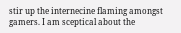stir up the internecine flaming amongst gamers. I am sceptical about the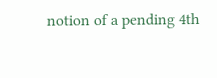notion of a pending 4th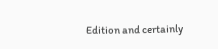Edition and certainly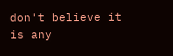don't believe it is any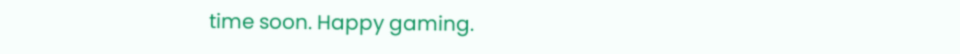time soon. Happy gaming.